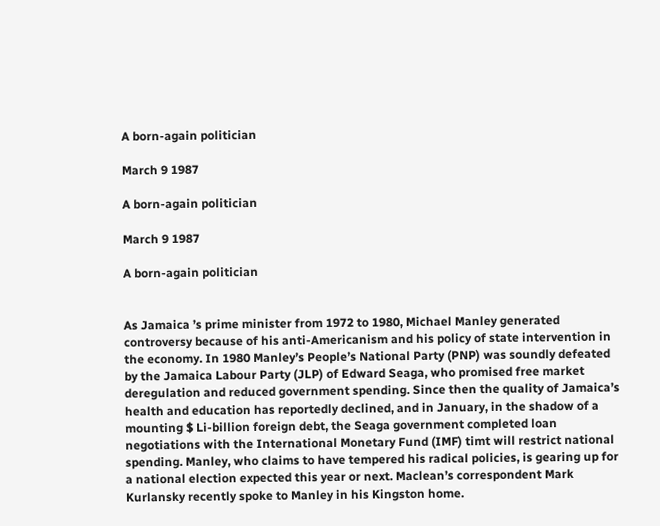A born-again politician

March 9 1987

A born-again politician

March 9 1987

A born-again politician


As Jamaica ’s prime minister from 1972 to 1980, Michael Manley generated controversy because of his anti-Americanism and his policy of state intervention in the economy. In 1980 Manley’s People’s National Party (PNP) was soundly defeated by the Jamaica Labour Party (JLP) of Edward Seaga, who promised free market deregulation and reduced government spending. Since then the quality of Jamaica’s health and education has reportedly declined, and in January, in the shadow of a mounting $ Li-billion foreign debt, the Seaga government completed loan negotiations with the International Monetary Fund (IMF) timt will restrict national spending. Manley, who claims to have tempered his radical policies, is gearing up for a national election expected this year or next. Maclean’s correspondent Mark Kurlansky recently spoke to Manley in his Kingston home.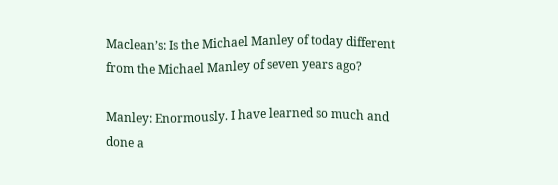Maclean’s: Is the Michael Manley of today different from the Michael Manley of seven years ago?

Manley: Enormously. I have learned so much and done a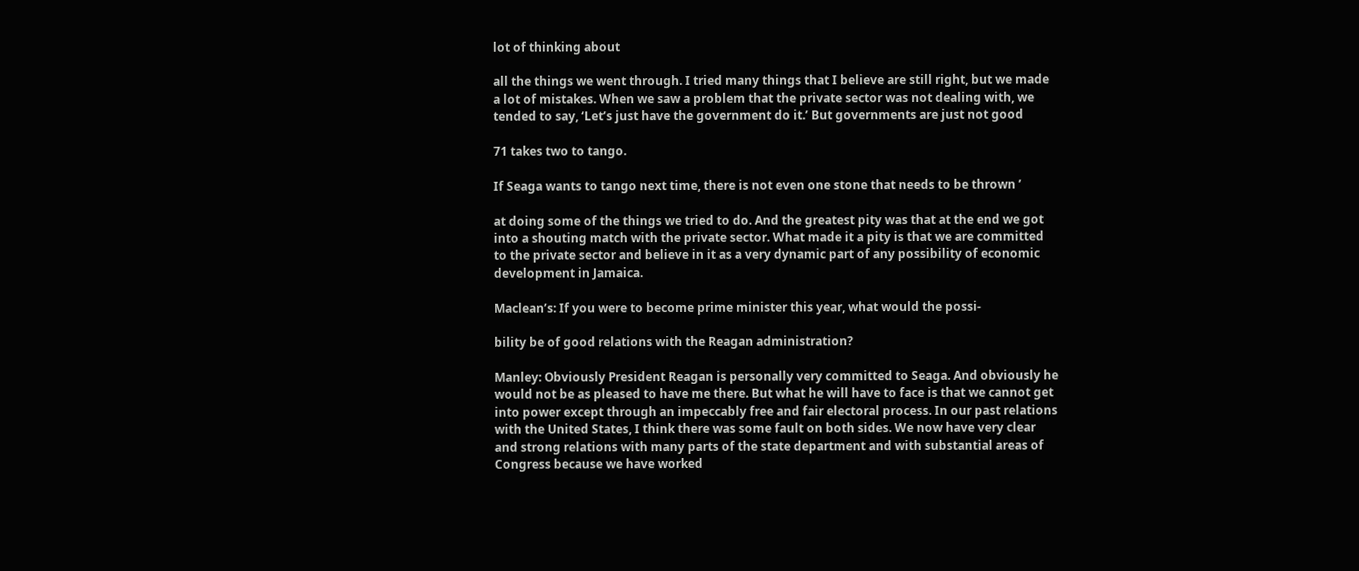lot of thinking about

all the things we went through. I tried many things that I believe are still right, but we made a lot of mistakes. When we saw a problem that the private sector was not dealing with, we tended to say, ‘Let’s just have the government do it.’ But governments are just not good

71 takes two to tango.

If Seaga wants to tango next time, there is not even one stone that needs to be thrown ’

at doing some of the things we tried to do. And the greatest pity was that at the end we got into a shouting match with the private sector. What made it a pity is that we are committed to the private sector and believe in it as a very dynamic part of any possibility of economic development in Jamaica.

Maclean’s: If you were to become prime minister this year, what would the possi-

bility be of good relations with the Reagan administration?

Manley: Obviously President Reagan is personally very committed to Seaga. And obviously he would not be as pleased to have me there. But what he will have to face is that we cannot get into power except through an impeccably free and fair electoral process. In our past relations with the United States, I think there was some fault on both sides. We now have very clear and strong relations with many parts of the state department and with substantial areas of Congress because we have worked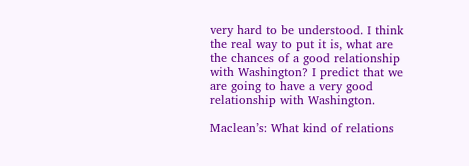very hard to be understood. I think the real way to put it is, what are the chances of a good relationship with Washington? I predict that we are going to have a very good relationship with Washington.

Maclean’s: What kind of relations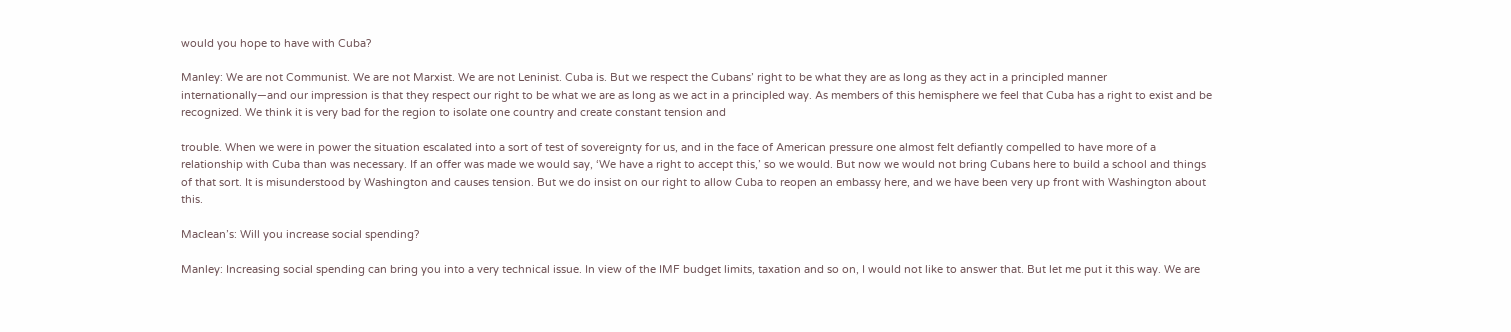would you hope to have with Cuba?

Manley: We are not Communist. We are not Marxist. We are not Leninist. Cuba is. But we respect the Cubans’ right to be what they are as long as they act in a principled manner internationally—and our impression is that they respect our right to be what we are as long as we act in a principled way. As members of this hemisphere we feel that Cuba has a right to exist and be recognized. We think it is very bad for the region to isolate one country and create constant tension and

trouble. When we were in power the situation escalated into a sort of test of sovereignty for us, and in the face of American pressure one almost felt defiantly compelled to have more of a relationship with Cuba than was necessary. If an offer was made we would say, ‘We have a right to accept this,’ so we would. But now we would not bring Cubans here to build a school and things of that sort. It is misunderstood by Washington and causes tension. But we do insist on our right to allow Cuba to reopen an embassy here, and we have been very up front with Washington about this.

Maclean’s: Will you increase social spending?

Manley: Increasing social spending can bring you into a very technical issue. In view of the IMF budget limits, taxation and so on, I would not like to answer that. But let me put it this way. We are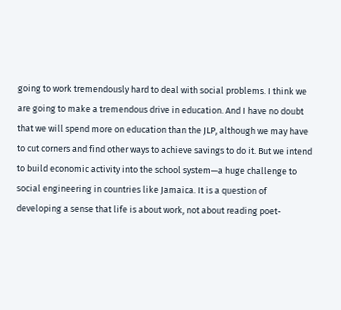going to work tremendously hard to deal with social problems. I think we are going to make a tremendous drive in education. And I have no doubt that we will spend more on education than the JLP, although we may have to cut corners and find other ways to achieve savings to do it. But we intend to build economic activity into the school system—a huge challenge to social engineering in countries like Jamaica. It is a question of developing a sense that life is about work, not about reading poet-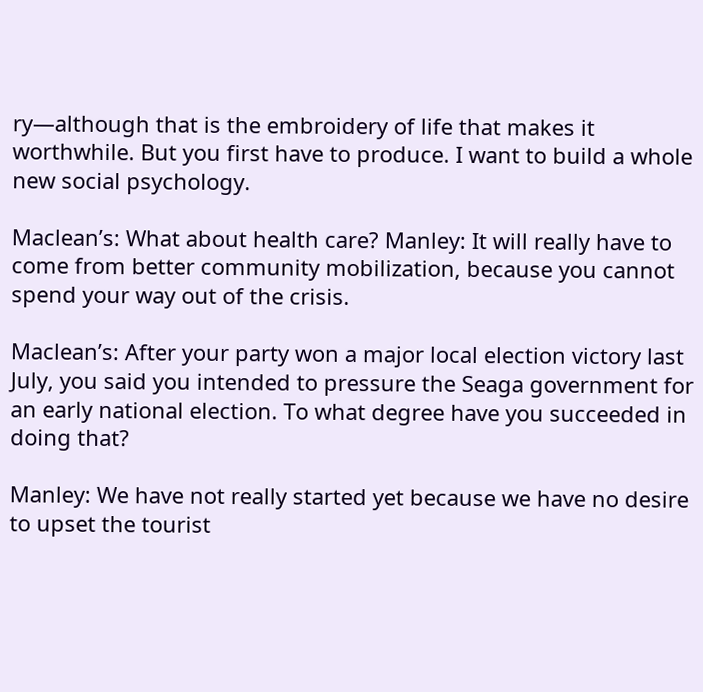ry—although that is the embroidery of life that makes it worthwhile. But you first have to produce. I want to build a whole new social psychology.

Maclean’s: What about health care? Manley: It will really have to come from better community mobilization, because you cannot spend your way out of the crisis.

Maclean’s: After your party won a major local election victory last July, you said you intended to pressure the Seaga government for an early national election. To what degree have you succeeded in doing that?

Manley: We have not really started yet because we have no desire to upset the tourist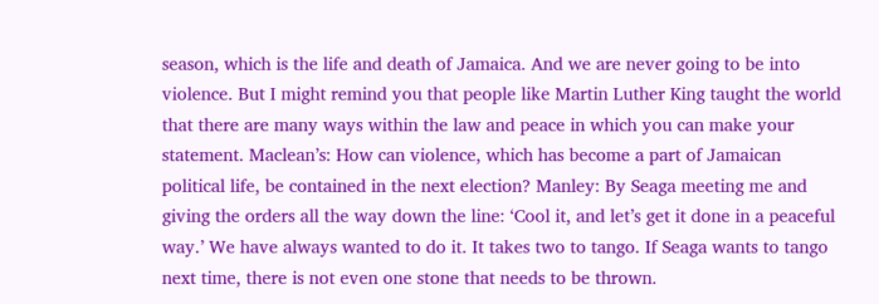season, which is the life and death of Jamaica. And we are never going to be into violence. But I might remind you that people like Martin Luther King taught the world that there are many ways within the law and peace in which you can make your statement. Maclean’s: How can violence, which has become a part of Jamaican political life, be contained in the next election? Manley: By Seaga meeting me and giving the orders all the way down the line: ‘Cool it, and let’s get it done in a peaceful way.’ We have always wanted to do it. It takes two to tango. If Seaga wants to tango next time, there is not even one stone that needs to be thrown.